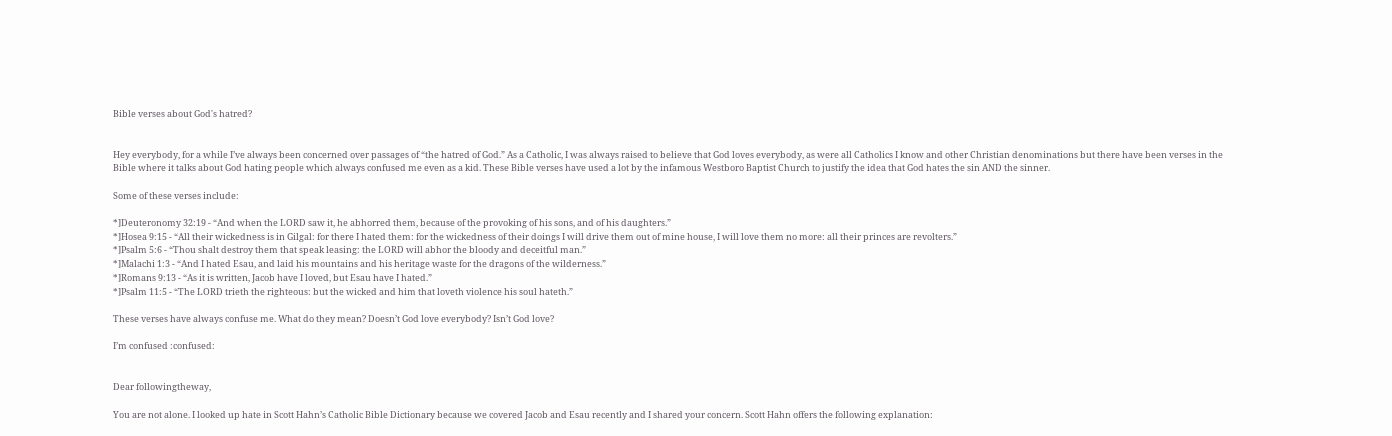Bible verses about God's hatred?


Hey everybody, for a while I’ve always been concerned over passages of “the hatred of God.” As a Catholic, I was always raised to believe that God loves everybody, as were all Catholics I know and other Christian denominations but there have been verses in the Bible where it talks about God hating people which always confused me even as a kid. These Bible verses have used a lot by the infamous Westboro Baptist Church to justify the idea that God hates the sin AND the sinner.

Some of these verses include:

*]Deuteronomy 32:19 - “And when the LORD saw it, he abhorred them, because of the provoking of his sons, and of his daughters.”
*]Hosea 9:15 - “All their wickedness is in Gilgal: for there I hated them: for the wickedness of their doings I will drive them out of mine house, I will love them no more: all their princes are revolters.”
*]Psalm 5:6 - “Thou shalt destroy them that speak leasing: the LORD will abhor the bloody and deceitful man.”
*]Malachi 1:3 - “And I hated Esau, and laid his mountains and his heritage waste for the dragons of the wilderness.”
*]Romans 9:13 - “As it is written, Jacob have I loved, but Esau have I hated.”
*]Psalm 11:5 - “The LORD trieth the righteous: but the wicked and him that loveth violence his soul hateth.”

These verses have always confuse me. What do they mean? Doesn’t God love everybody? Isn’t God love?

I’m confused :confused:


Dear followingtheway,

You are not alone. I looked up hate in Scott Hahn’s Catholic Bible Dictionary because we covered Jacob and Esau recently and I shared your concern. Scott Hahn offers the following explanation: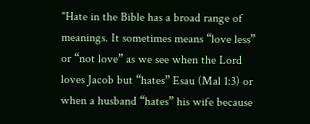"Hate in the Bible has a broad range of meanings. It sometimes means “love less” or “not love” as we see when the Lord loves Jacob but “hates” Esau (Mal 1:3) or when a husband “hates” his wife because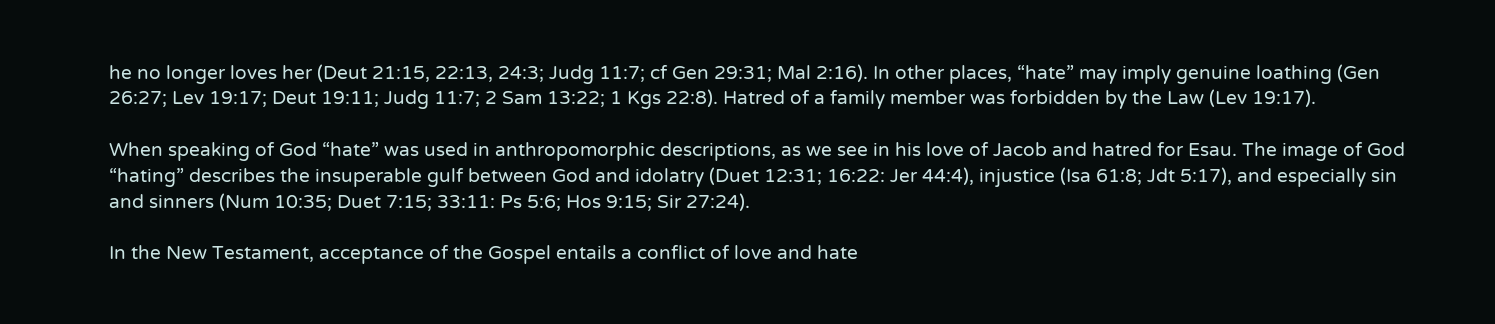he no longer loves her (Deut 21:15, 22:13, 24:3; Judg 11:7; cf Gen 29:31; Mal 2:16). In other places, “hate” may imply genuine loathing (Gen 26:27; Lev 19:17; Deut 19:11; Judg 11:7; 2 Sam 13:22; 1 Kgs 22:8). Hatred of a family member was forbidden by the Law (Lev 19:17).

When speaking of God “hate” was used in anthropomorphic descriptions, as we see in his love of Jacob and hatred for Esau. The image of God “hating” describes the insuperable gulf between God and idolatry (Duet 12:31; 16:22: Jer 44:4), injustice (Isa 61:8; Jdt 5:17), and especially sin and sinners (Num 10:35; Duet 7:15; 33:11: Ps 5:6; Hos 9:15; Sir 27:24).

In the New Testament, acceptance of the Gospel entails a conflict of love and hate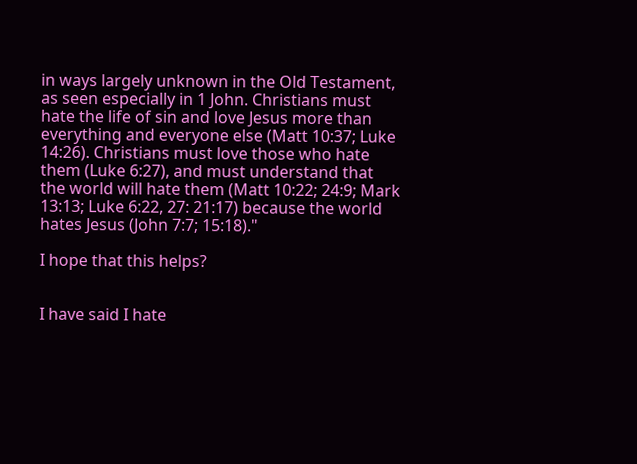in ways largely unknown in the Old Testament, as seen especially in 1 John. Christians must hate the life of sin and love Jesus more than everything and everyone else (Matt 10:37; Luke 14:26). Christians must love those who hate them (Luke 6:27), and must understand that the world will hate them (Matt 10:22; 24:9; Mark 13:13; Luke 6:22, 27: 21:17) because the world hates Jesus (John 7:7; 15:18)."

I hope that this helps?


I have said I hate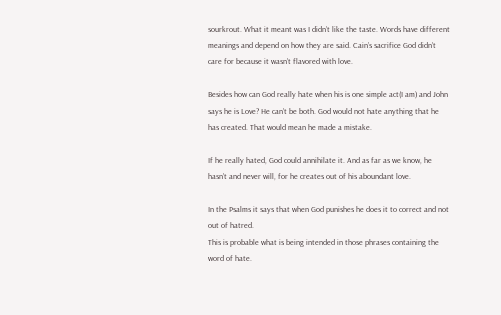sourkrout. What it meant was I didn’t like the taste. Words have different meanings and depend on how they are said. Cain’s sacrifice God didn’t care for because it wasn’t flavored with love.

Besides how can God really hate when his is one simple act(I am) and John says he is Love? He can’t be both. God would not hate anything that he has created. That would mean he made a mistake.

If he really hated, God could annihilate it. And as far as we know, he hasn’t and never will, for he creates out of his aboundant love.

In the Psalms it says that when God punishes he does it to correct and not out of hatred.
This is probable what is being intended in those phrases containing the word of hate.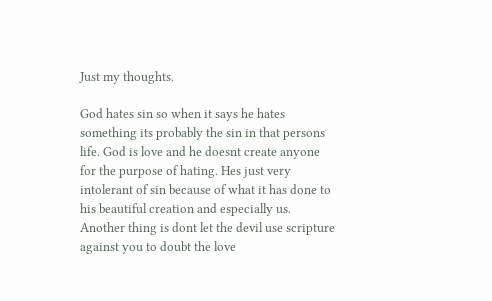Just my thoughts.

God hates sin so when it says he hates something its probably the sin in that persons life. God is love and he doesnt create anyone for the purpose of hating. Hes just very intolerant of sin because of what it has done to his beautiful creation and especially us. Another thing is dont let the devil use scripture against you to doubt the love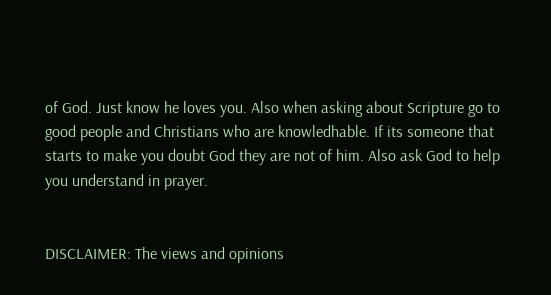of God. Just know he loves you. Also when asking about Scripture go to good people and Christians who are knowledhable. If its someone that starts to make you doubt God they are not of him. Also ask God to help you understand in prayer.


DISCLAIMER: The views and opinions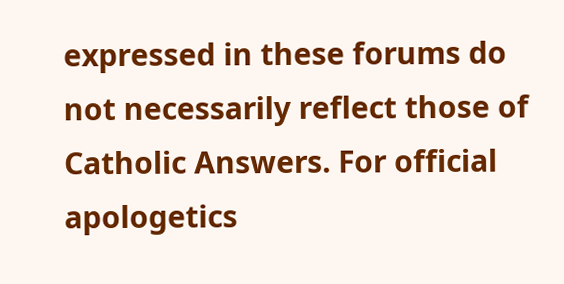expressed in these forums do not necessarily reflect those of Catholic Answers. For official apologetics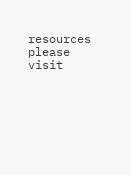resources please visit